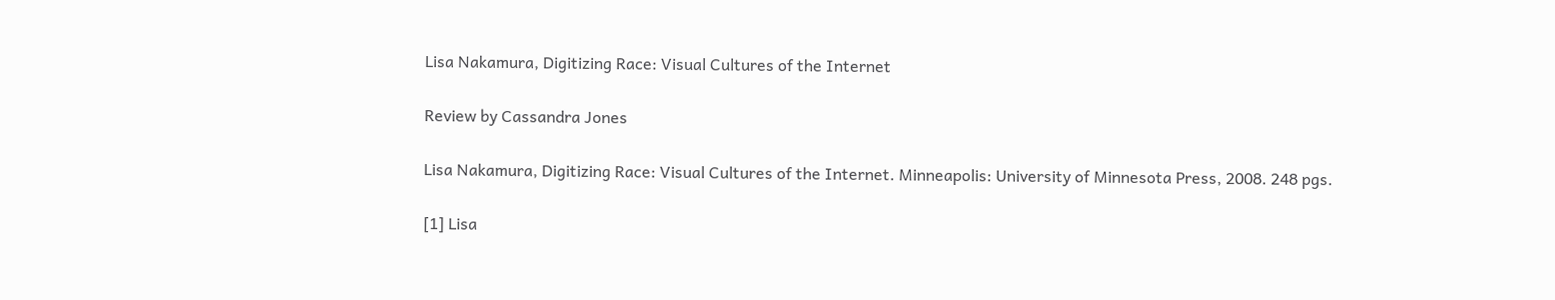Lisa Nakamura, Digitizing Race: Visual Cultures of the Internet

Review by Cassandra Jones

Lisa Nakamura, Digitizing Race: Visual Cultures of the Internet. Minneapolis: University of Minnesota Press, 2008. 248 pgs.

[1] Lisa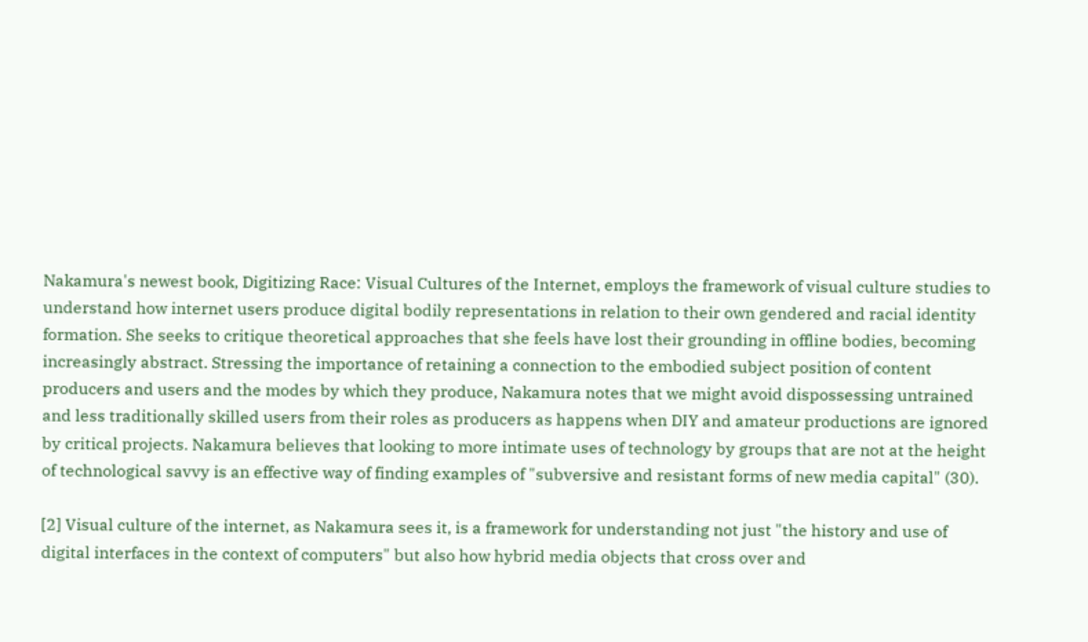Nakamura's newest book, Digitizing Race: Visual Cultures of the Internet, employs the framework of visual culture studies to understand how internet users produce digital bodily representations in relation to their own gendered and racial identity formation. She seeks to critique theoretical approaches that she feels have lost their grounding in offline bodies, becoming increasingly abstract. Stressing the importance of retaining a connection to the embodied subject position of content producers and users and the modes by which they produce, Nakamura notes that we might avoid dispossessing untrained and less traditionally skilled users from their roles as producers as happens when DIY and amateur productions are ignored by critical projects. Nakamura believes that looking to more intimate uses of technology by groups that are not at the height of technological savvy is an effective way of finding examples of "subversive and resistant forms of new media capital" (30).

[2] Visual culture of the internet, as Nakamura sees it, is a framework for understanding not just "the history and use of digital interfaces in the context of computers" but also how hybrid media objects that cross over and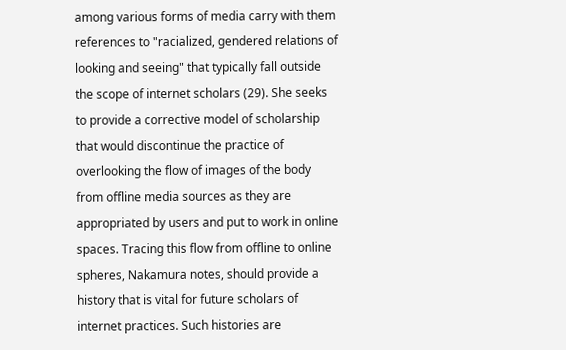among various forms of media carry with them references to "racialized, gendered relations of looking and seeing" that typically fall outside the scope of internet scholars (29). She seeks to provide a corrective model of scholarship that would discontinue the practice of overlooking the flow of images of the body from offline media sources as they are appropriated by users and put to work in online spaces. Tracing this flow from offline to online spheres, Nakamura notes, should provide a history that is vital for future scholars of internet practices. Such histories are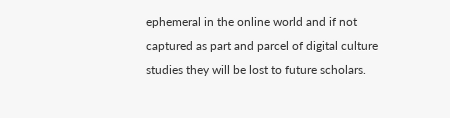ephemeral in the online world and if not captured as part and parcel of digital culture studies they will be lost to future scholars.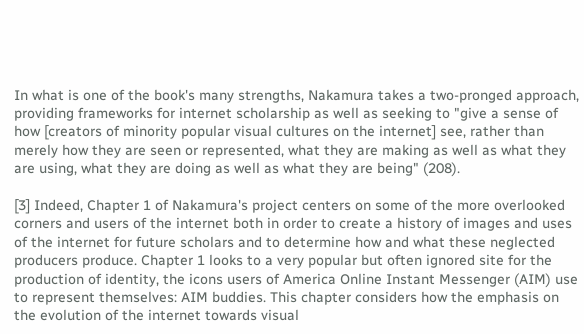In what is one of the book's many strengths, Nakamura takes a two-pronged approach, providing frameworks for internet scholarship as well as seeking to "give a sense of how [creators of minority popular visual cultures on the internet] see, rather than merely how they are seen or represented, what they are making as well as what they are using, what they are doing as well as what they are being" (208).

[3] Indeed, Chapter 1 of Nakamura's project centers on some of the more overlooked corners and users of the internet both in order to create a history of images and uses of the internet for future scholars and to determine how and what these neglected producers produce. Chapter 1 looks to a very popular but often ignored site for the production of identity, the icons users of America Online Instant Messenger (AIM) use to represent themselves: AIM buddies. This chapter considers how the emphasis on the evolution of the internet towards visual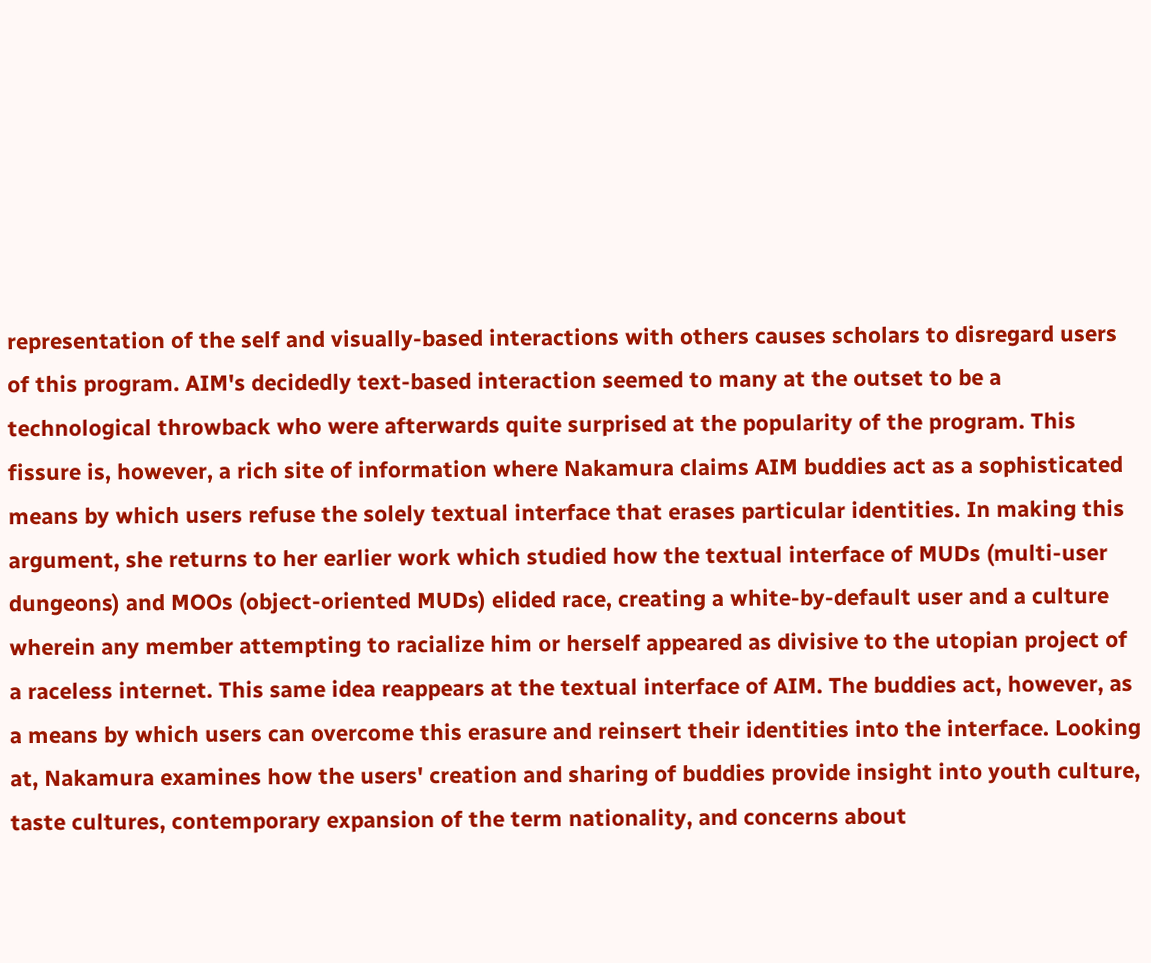representation of the self and visually-based interactions with others causes scholars to disregard users of this program. AIM's decidedly text-based interaction seemed to many at the outset to be a technological throwback who were afterwards quite surprised at the popularity of the program. This fissure is, however, a rich site of information where Nakamura claims AIM buddies act as a sophisticated means by which users refuse the solely textual interface that erases particular identities. In making this argument, she returns to her earlier work which studied how the textual interface of MUDs (multi-user dungeons) and MOOs (object-oriented MUDs) elided race, creating a white-by-default user and a culture wherein any member attempting to racialize him or herself appeared as divisive to the utopian project of a raceless internet. This same idea reappears at the textual interface of AIM. The buddies act, however, as a means by which users can overcome this erasure and reinsert their identities into the interface. Looking at, Nakamura examines how the users' creation and sharing of buddies provide insight into youth culture, taste cultures, contemporary expansion of the term nationality, and concerns about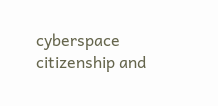cyberspace citizenship and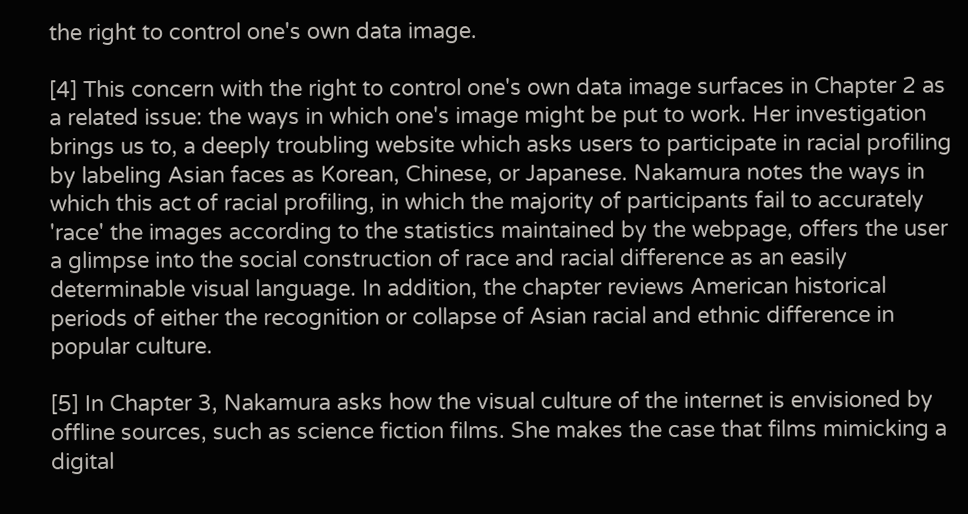the right to control one's own data image.

[4] This concern with the right to control one's own data image surfaces in Chapter 2 as a related issue: the ways in which one's image might be put to work. Her investigation brings us to, a deeply troubling website which asks users to participate in racial profiling by labeling Asian faces as Korean, Chinese, or Japanese. Nakamura notes the ways in which this act of racial profiling, in which the majority of participants fail to accurately 'race' the images according to the statistics maintained by the webpage, offers the user a glimpse into the social construction of race and racial difference as an easily determinable visual language. In addition, the chapter reviews American historical periods of either the recognition or collapse of Asian racial and ethnic difference in popular culture.

[5] In Chapter 3, Nakamura asks how the visual culture of the internet is envisioned by offline sources, such as science fiction films. She makes the case that films mimicking a digital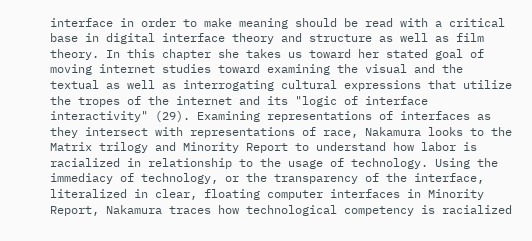interface in order to make meaning should be read with a critical base in digital interface theory and structure as well as film theory. In this chapter she takes us toward her stated goal of moving internet studies toward examining the visual and the textual as well as interrogating cultural expressions that utilize the tropes of the internet and its "logic of interface interactivity" (29). Examining representations of interfaces as they intersect with representations of race, Nakamura looks to the Matrix trilogy and Minority Report to understand how labor is racialized in relationship to the usage of technology. Using the immediacy of technology, or the transparency of the interface, literalized in clear, floating computer interfaces in Minority Report, Nakamura traces how technological competency is racialized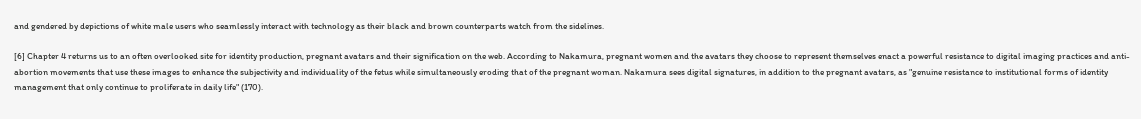and gendered by depictions of white male users who seamlessly interact with technology as their black and brown counterparts watch from the sidelines.

[6] Chapter 4 returns us to an often overlooked site for identity production, pregnant avatars and their signification on the web. According to Nakamura, pregnant women and the avatars they choose to represent themselves enact a powerful resistance to digital imaging practices and anti-abortion movements that use these images to enhance the subjectivity and individuality of the fetus while simultaneously eroding that of the pregnant woman. Nakamura sees digital signatures, in addition to the pregnant avatars, as "genuine resistance to institutional forms of identity management that only continue to proliferate in daily life" (170).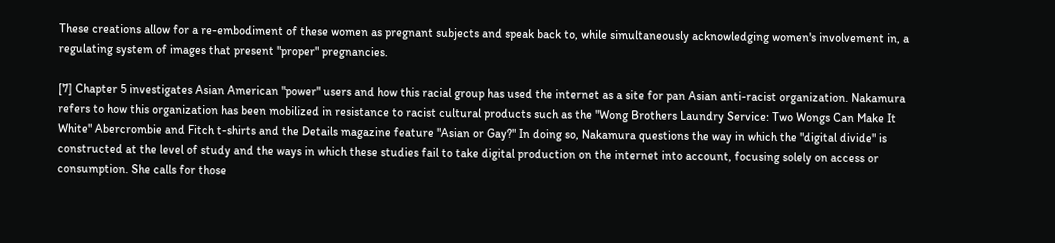These creations allow for a re-embodiment of these women as pregnant subjects and speak back to, while simultaneously acknowledging women's involvement in, a regulating system of images that present "proper" pregnancies.

[7] Chapter 5 investigates Asian American "power" users and how this racial group has used the internet as a site for pan Asian anti-racist organization. Nakamura refers to how this organization has been mobilized in resistance to racist cultural products such as the "Wong Brothers Laundry Service: Two Wongs Can Make It White" Abercrombie and Fitch t-shirts and the Details magazine feature "Asian or Gay?" In doing so, Nakamura questions the way in which the "digital divide" is constructed at the level of study and the ways in which these studies fail to take digital production on the internet into account, focusing solely on access or consumption. She calls for those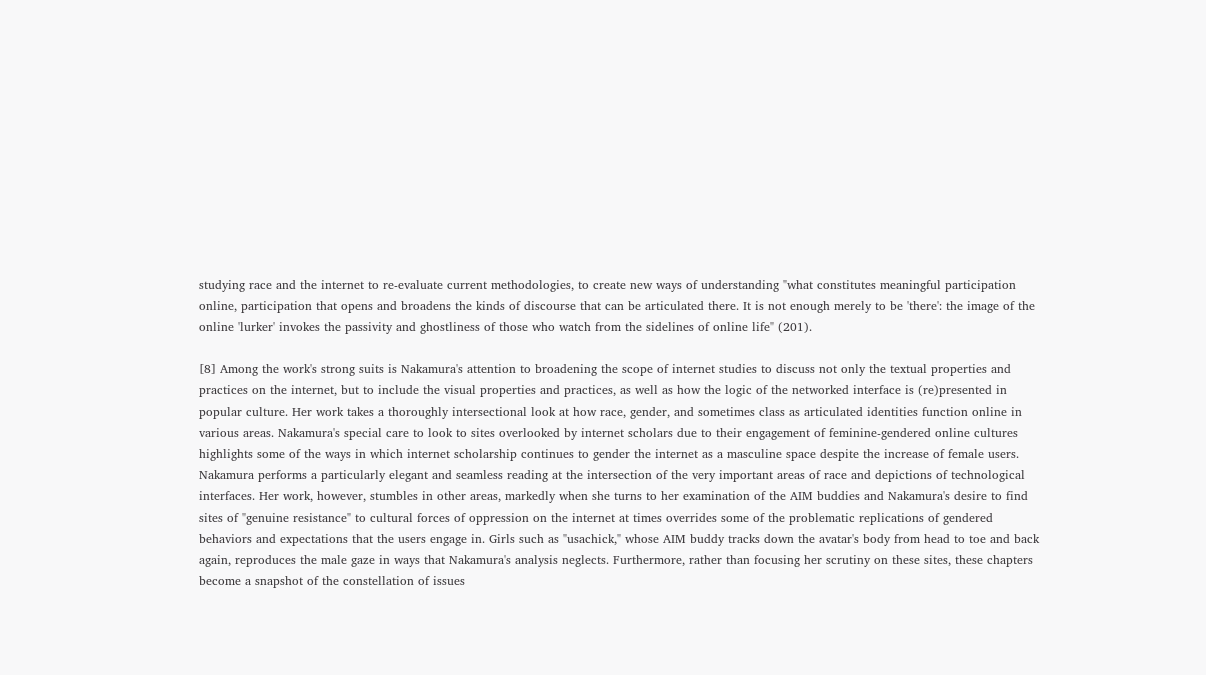studying race and the internet to re-evaluate current methodologies, to create new ways of understanding "what constitutes meaningful participation online, participation that opens and broadens the kinds of discourse that can be articulated there. It is not enough merely to be 'there': the image of the online 'lurker' invokes the passivity and ghostliness of those who watch from the sidelines of online life" (201).

[8] Among the work's strong suits is Nakamura's attention to broadening the scope of internet studies to discuss not only the textual properties and practices on the internet, but to include the visual properties and practices, as well as how the logic of the networked interface is (re)presented in popular culture. Her work takes a thoroughly intersectional look at how race, gender, and sometimes class as articulated identities function online in various areas. Nakamura's special care to look to sites overlooked by internet scholars due to their engagement of feminine-gendered online cultures highlights some of the ways in which internet scholarship continues to gender the internet as a masculine space despite the increase of female users. Nakamura performs a particularly elegant and seamless reading at the intersection of the very important areas of race and depictions of technological interfaces. Her work, however, stumbles in other areas, markedly when she turns to her examination of the AIM buddies and Nakamura's desire to find sites of "genuine resistance" to cultural forces of oppression on the internet at times overrides some of the problematic replications of gendered behaviors and expectations that the users engage in. Girls such as "usachick," whose AIM buddy tracks down the avatar's body from head to toe and back again, reproduces the male gaze in ways that Nakamura's analysis neglects. Furthermore, rather than focusing her scrutiny on these sites, these chapters become a snapshot of the constellation of issues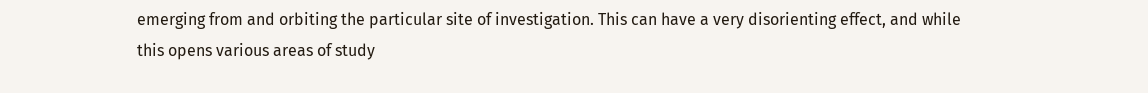emerging from and orbiting the particular site of investigation. This can have a very disorienting effect, and while this opens various areas of study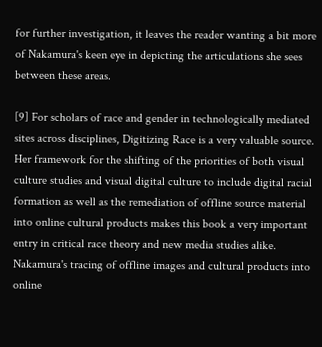for further investigation, it leaves the reader wanting a bit more of Nakamura's keen eye in depicting the articulations she sees between these areas.

[9] For scholars of race and gender in technologically mediated sites across disciplines, Digitizing Race is a very valuable source. Her framework for the shifting of the priorities of both visual culture studies and visual digital culture to include digital racial formation as well as the remediation of offline source material into online cultural products makes this book a very important entry in critical race theory and new media studies alike. Nakamura's tracing of offline images and cultural products into online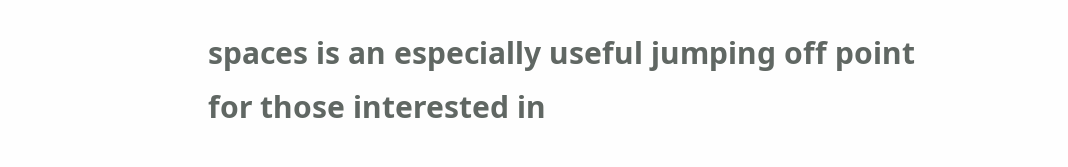spaces is an especially useful jumping off point for those interested in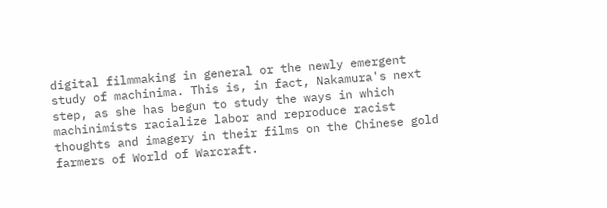digital filmmaking in general or the newly emergent study of machinima. This is, in fact, Nakamura's next step, as she has begun to study the ways in which machinimists racialize labor and reproduce racist thoughts and imagery in their films on the Chinese gold farmers of World of Warcraft.